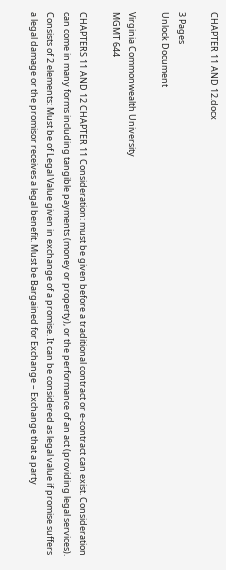CHAPTER 11 AND 12.docx

3 Pages
Unlock Document

Virginia Commonwealth University
MGMT 644

CHAPTERS 11 AND 12 CHAPTER 11 Consideration: must be given before a traditional contract or e-contract can exist. Consideration can come in many forms including tangible payments (money or property), or the performance of an act (providing legal services). Consists of 2 elements: Must be of Legal Value given in exchange of a promise. It can be considered as legal value if promise suffers a legal damage or the promisor receives a legal benefit. Must be Bargained for Exchange – Exchange that a party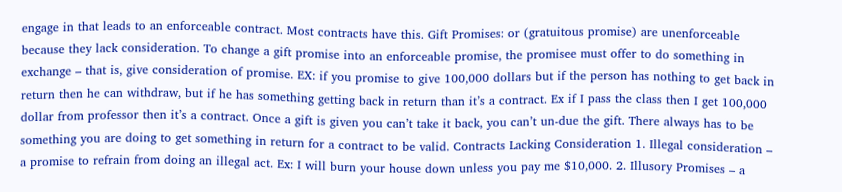engage in that leads to an enforceable contract. Most contracts have this. Gift Promises: or (gratuitous promise) are unenforceable because they lack consideration. To change a gift promise into an enforceable promise, the promisee must offer to do something in exchange – that is, give consideration of promise. EX: if you promise to give 100,000 dollars but if the person has nothing to get back in return then he can withdraw, but if he has something getting back in return than it’s a contract. Ex if I pass the class then I get 100,000 dollar from professor then it’s a contract. Once a gift is given you can’t take it back, you can’t un-due the gift. There always has to be something you are doing to get something in return for a contract to be valid. Contracts Lacking Consideration 1. Illegal consideration – a promise to refrain from doing an illegal act. Ex: I will burn your house down unless you pay me $10,000. 2. Illusory Promises – a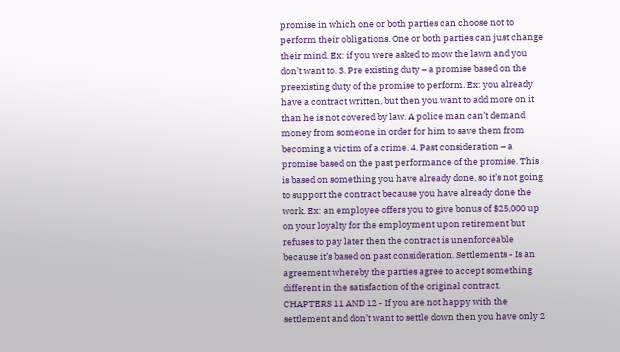promise in which one or both parties can choose not to perform their obligations. One or both parties can just change their mind. Ex: if you were asked to mow the lawn and you don’t want to. 3. Pre existing duty – a promise based on the preexisting duty of the promise to perform. Ex: you already have a contract written, but then you want to add more on it than he is not covered by law. A police man can’t demand money from someone in order for him to save them from becoming a victim of a crime. 4. Past consideration – a promise based on the past performance of the promise. This is based on something you have already done, so it’s not going to support the contract because you have already done the work. Ex: an employee offers you to give bonus of $25,000 up on your loyalty for the employment upon retirement but refuses to pay later then the contract is unenforceable because it’s based on past consideration. Settlements - Is an agreement whereby the parties agree to accept something different in the satisfaction of the original contract. CHAPTERS 11 AND 12 - If you are not happy with the settlement and don’t want to settle down then you have only 2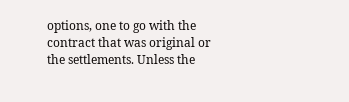options, one to go with the contract that was original or the settlements. Unless the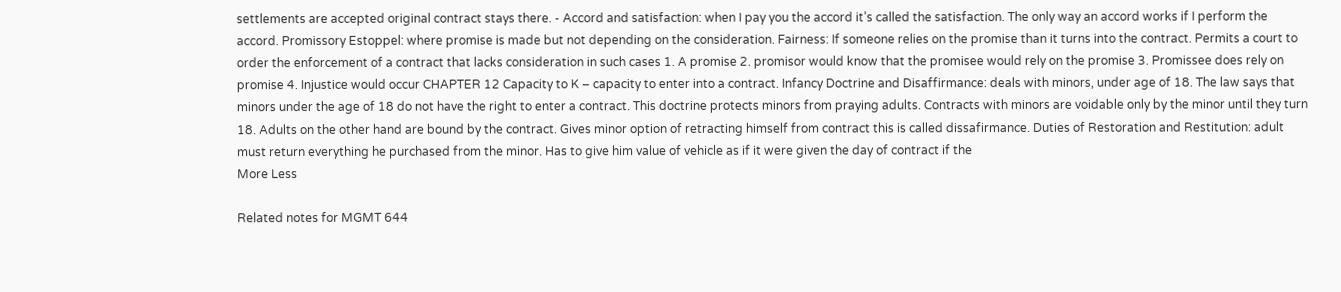settlements are accepted original contract stays there. - Accord and satisfaction: when I pay you the accord it’s called the satisfaction. The only way an accord works if I perform the accord. Promissory Estoppel: where promise is made but not depending on the consideration. Fairness: If someone relies on the promise than it turns into the contract. Permits a court to order the enforcement of a contract that lacks consideration in such cases 1. A promise 2. promisor would know that the promisee would rely on the promise 3. Promissee does rely on promise 4. Injustice would occur CHAPTER 12 Capacity to K – capacity to enter into a contract. Infancy Doctrine and Disaffirmance: deals with minors, under age of 18. The law says that minors under the age of 18 do not have the right to enter a contract. This doctrine protects minors from praying adults. Contracts with minors are voidable only by the minor until they turn 18. Adults on the other hand are bound by the contract. Gives minor option of retracting himself from contract this is called dissafirmance. Duties of Restoration and Restitution: adult must return everything he purchased from the minor. Has to give him value of vehicle as if it were given the day of contract if the
More Less

Related notes for MGMT 644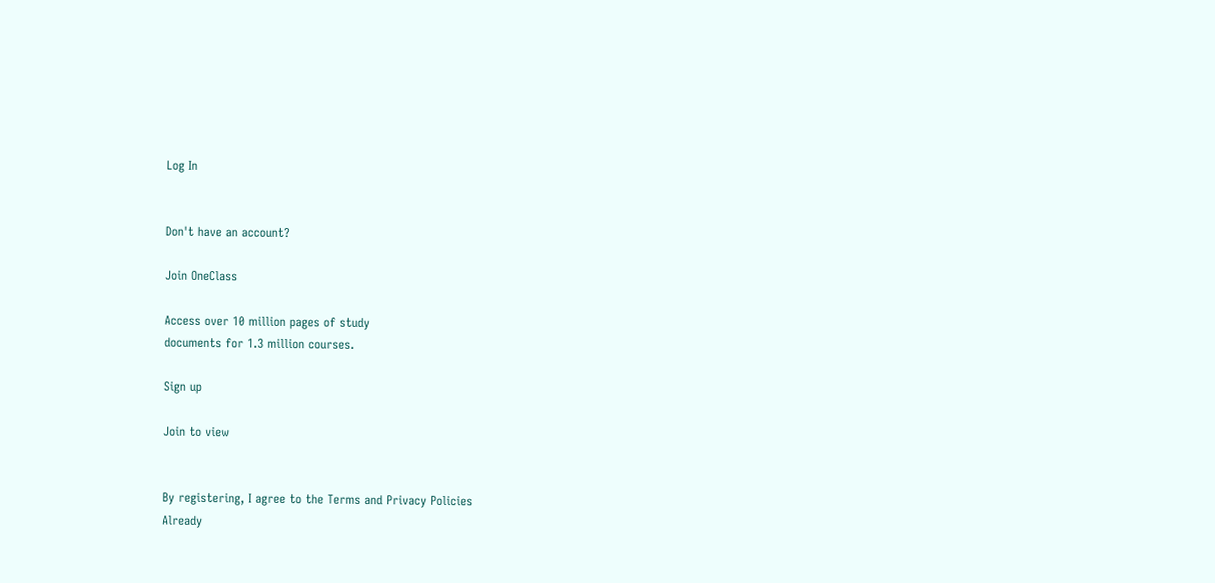Log In


Don't have an account?

Join OneClass

Access over 10 million pages of study
documents for 1.3 million courses.

Sign up

Join to view


By registering, I agree to the Terms and Privacy Policies
Already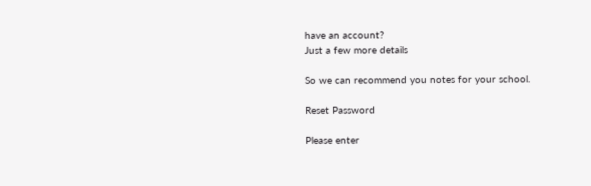have an account?
Just a few more details

So we can recommend you notes for your school.

Reset Password

Please enter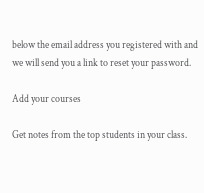below the email address you registered with and we will send you a link to reset your password.

Add your courses

Get notes from the top students in your class.